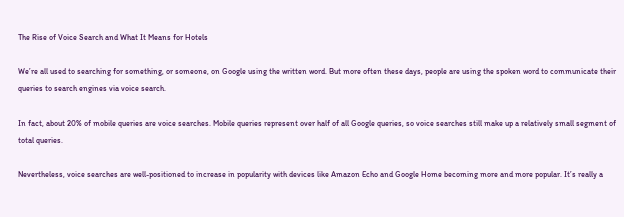The Rise of Voice Search and What It Means for Hotels

We’re all used to searching for something, or someone, on Google using the written word. But more often these days, people are using the spoken word to communicate their queries to search engines via voice search.

In fact, about 20% of mobile queries are voice searches. Mobile queries represent over half of all Google queries, so voice searches still make up a relatively small segment of total queries.

Nevertheless, voice searches are well-positioned to increase in popularity with devices like Amazon Echo and Google Home becoming more and more popular. It’s really a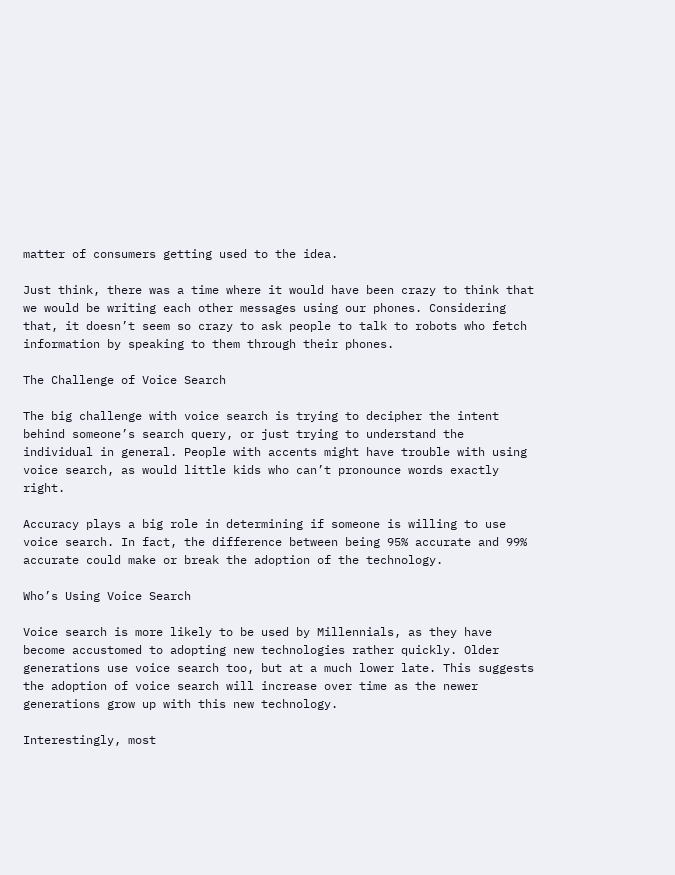matter of consumers getting used to the idea.

Just think, there was a time where it would have been crazy to think that we would be writing each other messages using our phones. Considering that, it doesn’t seem so crazy to ask people to talk to robots who fetch information by speaking to them through their phones.

The Challenge of Voice Search

The big challenge with voice search is trying to decipher the intent behind someone’s search query, or just trying to understand the individual in general. People with accents might have trouble with using voice search, as would little kids who can’t pronounce words exactly right.

Accuracy plays a big role in determining if someone is willing to use voice search. In fact, the difference between being 95% accurate and 99% accurate could make or break the adoption of the technology.

Who’s Using Voice Search

Voice search is more likely to be used by Millennials, as they have become accustomed to adopting new technologies rather quickly. Older generations use voice search too, but at a much lower late. This suggests the adoption of voice search will increase over time as the newer generations grow up with this new technology.

Interestingly, most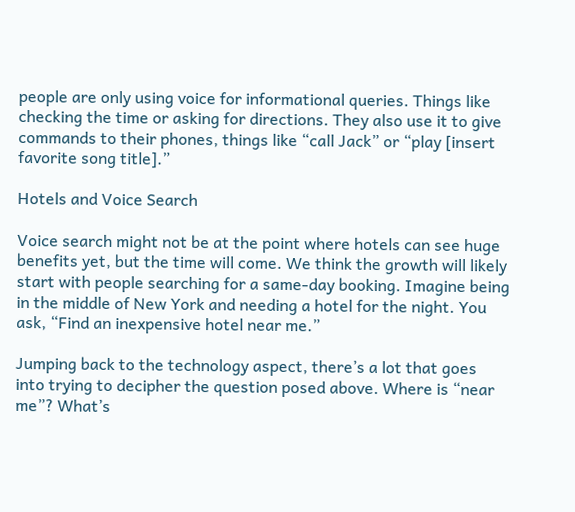people are only using voice for informational queries. Things like checking the time or asking for directions. They also use it to give commands to their phones, things like “call Jack” or “play [insert favorite song title].”

Hotels and Voice Search

Voice search might not be at the point where hotels can see huge benefits yet, but the time will come. We think the growth will likely start with people searching for a same-day booking. Imagine being in the middle of New York and needing a hotel for the night. You ask, “Find an inexpensive hotel near me.”

Jumping back to the technology aspect, there’s a lot that goes into trying to decipher the question posed above. Where is “near me”? What’s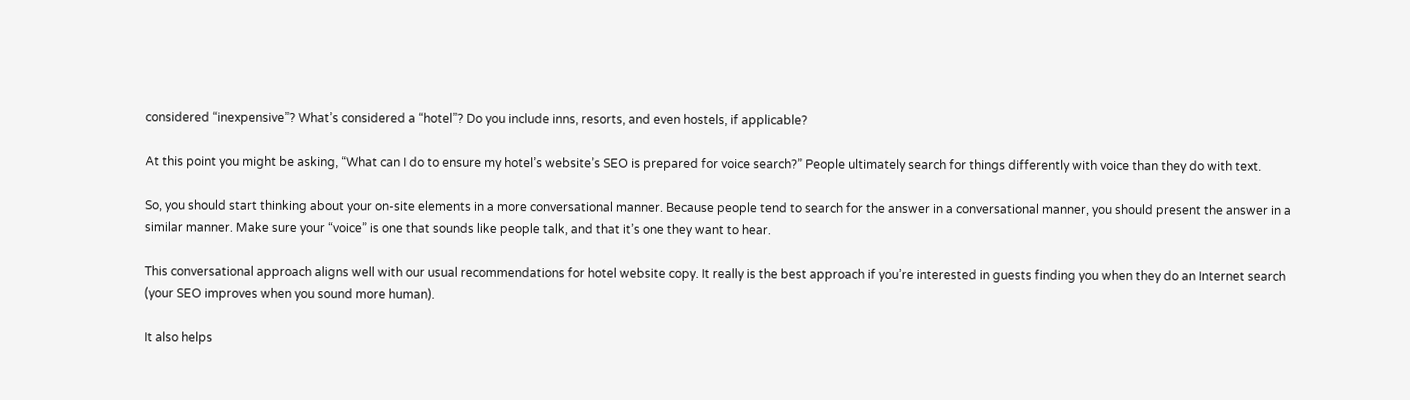considered “inexpensive”? What’s considered a “hotel”? Do you include inns, resorts, and even hostels, if applicable?

At this point you might be asking, “What can I do to ensure my hotel’s website’s SEO is prepared for voice search?” People ultimately search for things differently with voice than they do with text.

So, you should start thinking about your on-site elements in a more conversational manner. Because people tend to search for the answer in a conversational manner, you should present the answer in a similar manner. Make sure your “voice” is one that sounds like people talk, and that it’s one they want to hear.

This conversational approach aligns well with our usual recommendations for hotel website copy. It really is the best approach if you’re interested in guests finding you when they do an Internet search (your SEO improves when you sound more human).

It also helps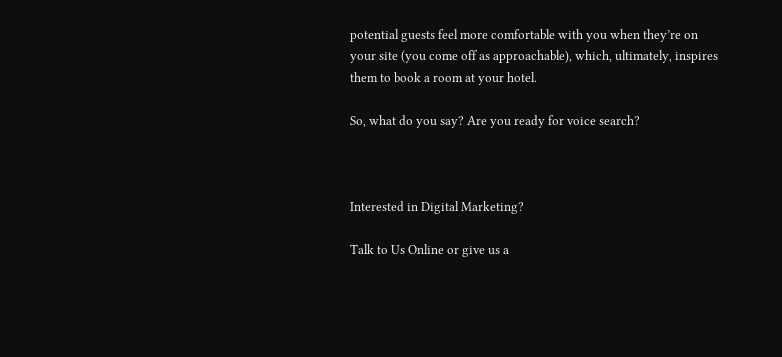potential guests feel more comfortable with you when they’re on your site (you come off as approachable), which, ultimately, inspires them to book a room at your hotel.

So, what do you say? Are you ready for voice search?



Interested in Digital Marketing?

Talk to Us Online or give us a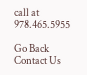call at 978.465.5955

Go Back
Contact Us